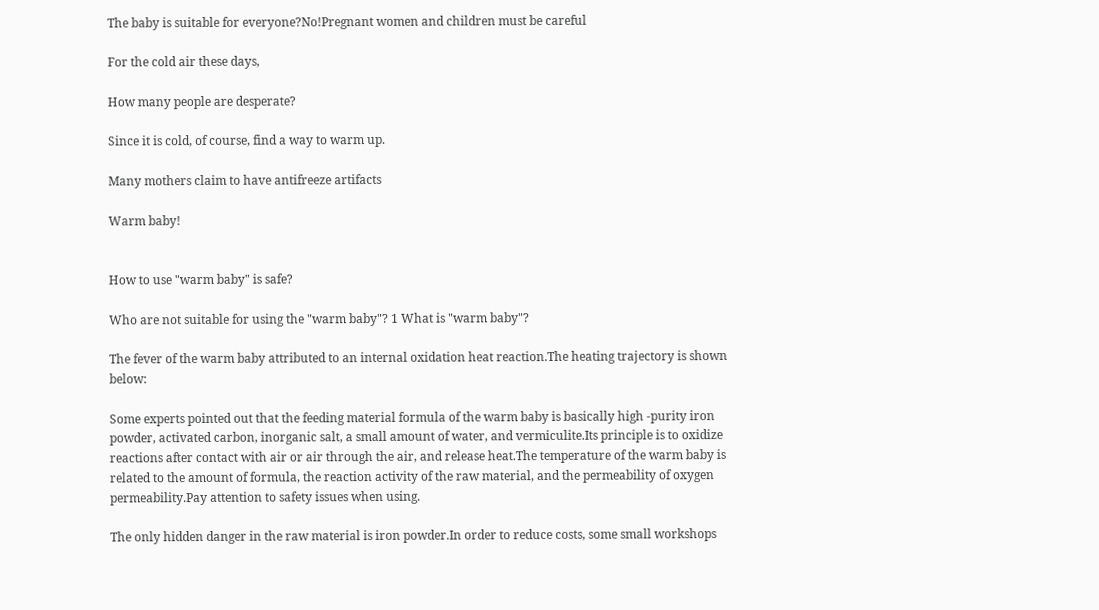The baby is suitable for everyone?No!Pregnant women and children must be careful

For the cold air these days,

How many people are desperate?

Since it is cold, of course, find a way to warm up.

Many mothers claim to have antifreeze artifacts

Warm baby!


How to use "warm baby" is safe?

Who are not suitable for using the "warm baby"? 1 What is "warm baby"?

The fever of the warm baby attributed to an internal oxidation heat reaction.The heating trajectory is shown below:

Some experts pointed out that the feeding material formula of the warm baby is basically high -purity iron powder, activated carbon, inorganic salt, a small amount of water, and vermiculite.Its principle is to oxidize reactions after contact with air or air through the air, and release heat.The temperature of the warm baby is related to the amount of formula, the reaction activity of the raw material, and the permeability of oxygen permeability.Pay attention to safety issues when using.

The only hidden danger in the raw material is iron powder.In order to reduce costs, some small workshops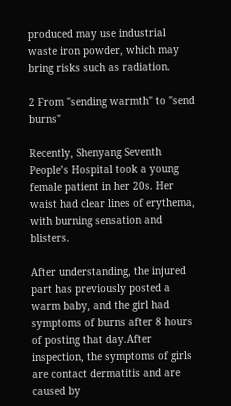produced may use industrial waste iron powder, which may bring risks such as radiation.

2 From "sending warmth" to "send burns"

Recently, Shenyang Seventh People’s Hospital took a young female patient in her 20s. Her waist had clear lines of erythema, with burning sensation and blisters.

After understanding, the injured part has previously posted a warm baby, and the girl had symptoms of burns after 8 hours of posting that day.After inspection, the symptoms of girls are contact dermatitis and are caused by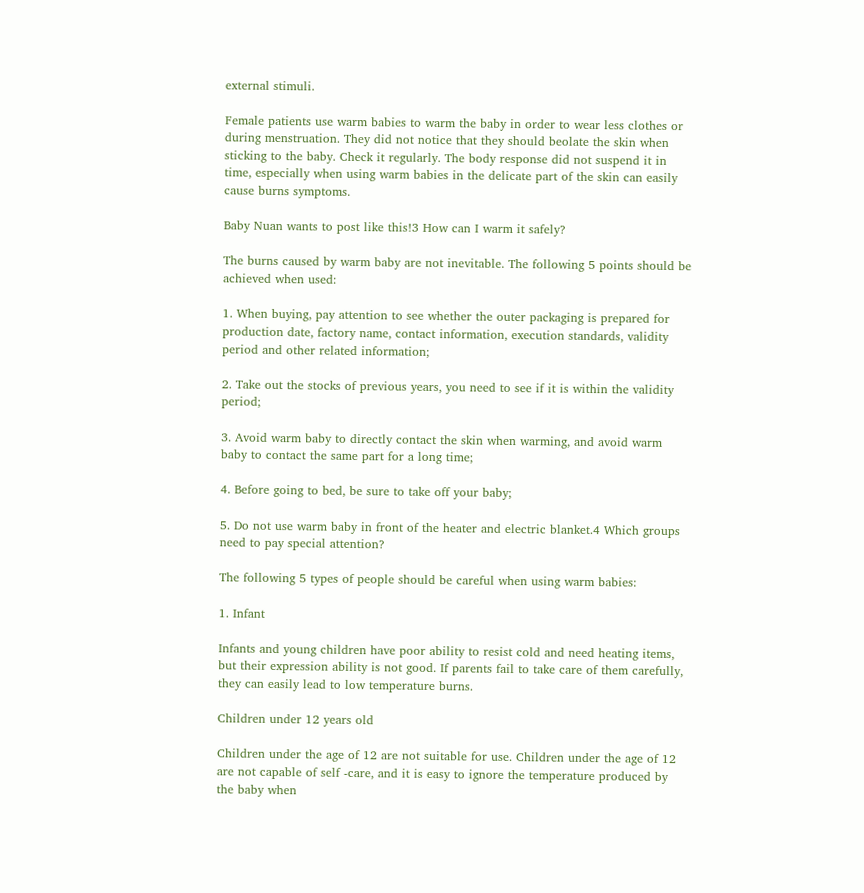external stimuli.

Female patients use warm babies to warm the baby in order to wear less clothes or during menstruation. They did not notice that they should beolate the skin when sticking to the baby. Check it regularly. The body response did not suspend it in time, especially when using warm babies in the delicate part of the skin can easily cause burns symptoms.

Baby Nuan wants to post like this!3 How can I warm it safely?

The burns caused by warm baby are not inevitable. The following 5 points should be achieved when used:

1. When buying, pay attention to see whether the outer packaging is prepared for production date, factory name, contact information, execution standards, validity period and other related information;

2. Take out the stocks of previous years, you need to see if it is within the validity period;

3. Avoid warm baby to directly contact the skin when warming, and avoid warm baby to contact the same part for a long time;

4. Before going to bed, be sure to take off your baby;

5. Do not use warm baby in front of the heater and electric blanket.4 Which groups need to pay special attention?

The following 5 types of people should be careful when using warm babies:

1. Infant

Infants and young children have poor ability to resist cold and need heating items, but their expression ability is not good. If parents fail to take care of them carefully, they can easily lead to low temperature burns.

Children under 12 years old

Children under the age of 12 are not suitable for use. Children under the age of 12 are not capable of self -care, and it is easy to ignore the temperature produced by the baby when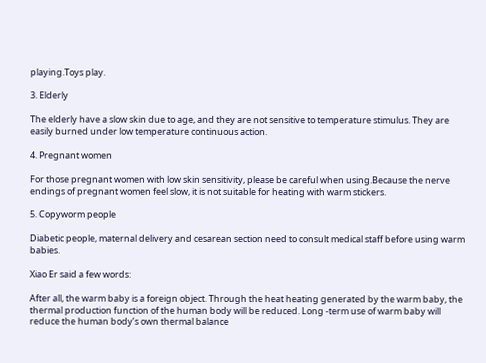playing.Toys play.

3. Elderly

The elderly have a slow skin due to age, and they are not sensitive to temperature stimulus. They are easily burned under low temperature continuous action.

4. Pregnant women

For those pregnant women with low skin sensitivity, please be careful when using.Because the nerve endings of pregnant women feel slow, it is not suitable for heating with warm stickers.

5. Copyworm people

Diabetic people, maternal delivery and cesarean section need to consult medical staff before using warm babies.

Xiao Er said a few words:

After all, the warm baby is a foreign object. Through the heat heating generated by the warm baby, the thermal production function of the human body will be reduced. Long -term use of warm baby will reduce the human body’s own thermal balance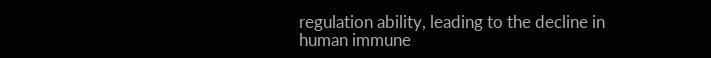regulation ability, leading to the decline in human immune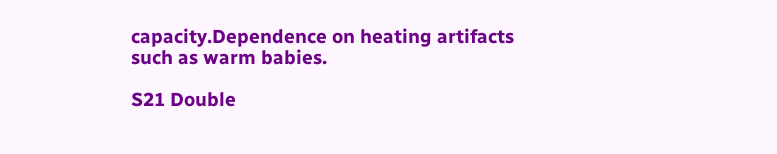capacity.Dependence on heating artifacts such as warm babies.

S21 Double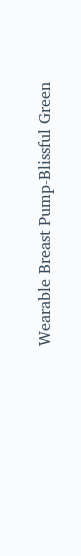Wearable Breast Pump-Blissful Green